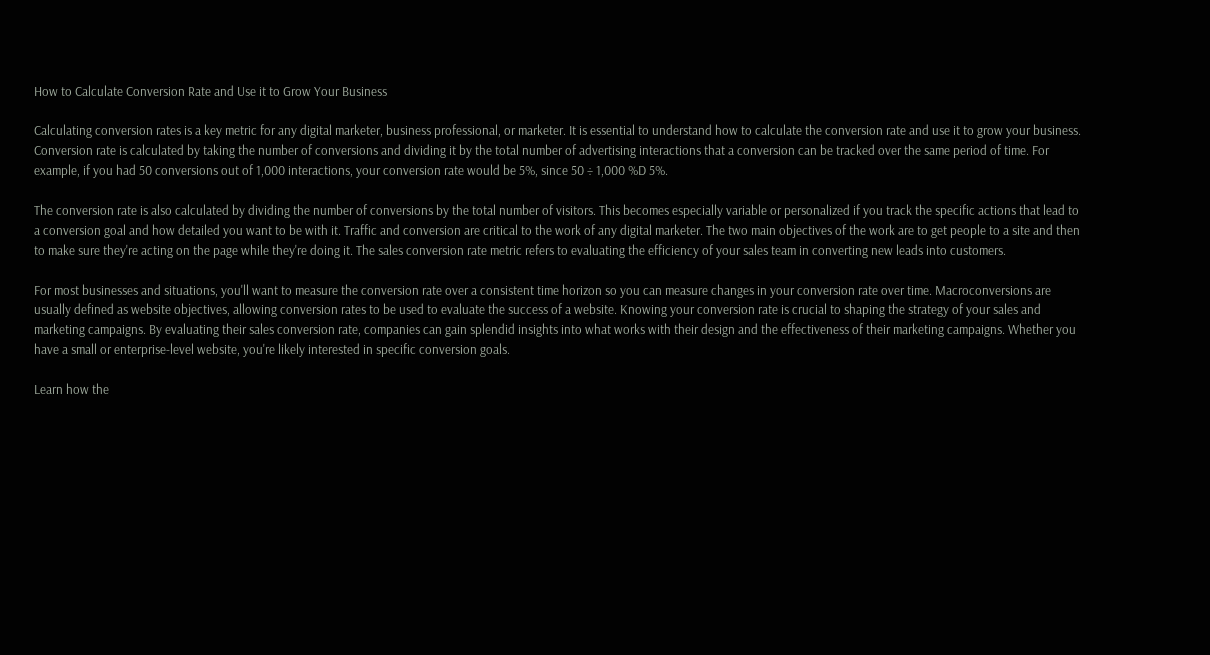How to Calculate Conversion Rate and Use it to Grow Your Business

Calculating conversion rates is a key metric for any digital marketer, business professional, or marketer. It is essential to understand how to calculate the conversion rate and use it to grow your business. Conversion rate is calculated by taking the number of conversions and dividing it by the total number of advertising interactions that a conversion can be tracked over the same period of time. For example, if you had 50 conversions out of 1,000 interactions, your conversion rate would be 5%, since 50 ÷ 1,000 %D 5%.

The conversion rate is also calculated by dividing the number of conversions by the total number of visitors. This becomes especially variable or personalized if you track the specific actions that lead to a conversion goal and how detailed you want to be with it. Traffic and conversion are critical to the work of any digital marketer. The two main objectives of the work are to get people to a site and then to make sure they're acting on the page while they're doing it. The sales conversion rate metric refers to evaluating the efficiency of your sales team in converting new leads into customers.

For most businesses and situations, you'll want to measure the conversion rate over a consistent time horizon so you can measure changes in your conversion rate over time. Macroconversions are usually defined as website objectives, allowing conversion rates to be used to evaluate the success of a website. Knowing your conversion rate is crucial to shaping the strategy of your sales and marketing campaigns. By evaluating their sales conversion rate, companies can gain splendid insights into what works with their design and the effectiveness of their marketing campaigns. Whether you have a small or enterprise-level website, you're likely interested in specific conversion goals.

Learn how the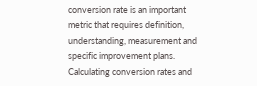conversion rate is an important metric that requires definition, understanding, measurement and specific improvement plans. Calculating conversion rates and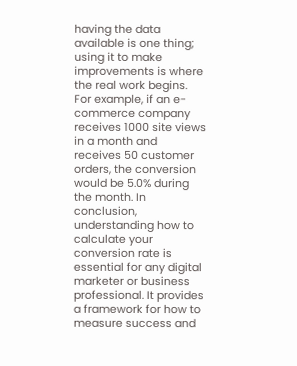having the data available is one thing; using it to make improvements is where the real work begins. For example, if an e-commerce company receives 1000 site views in a month and receives 50 customer orders, the conversion would be 5.0% during the month. In conclusion, understanding how to calculate your conversion rate is essential for any digital marketer or business professional. It provides a framework for how to measure success and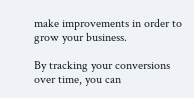make improvements in order to grow your business.

By tracking your conversions over time, you can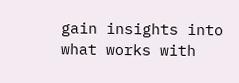gain insights into what works with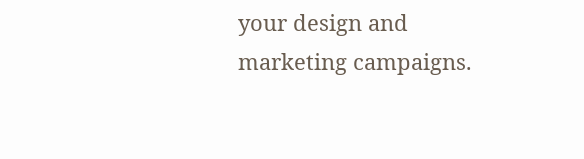your design and marketing campaigns.